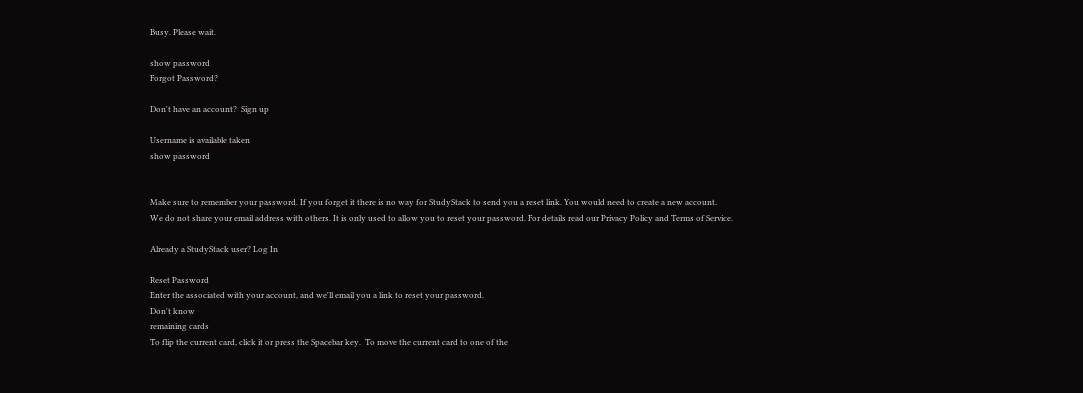Busy. Please wait.

show password
Forgot Password?

Don't have an account?  Sign up

Username is available taken
show password


Make sure to remember your password. If you forget it there is no way for StudyStack to send you a reset link. You would need to create a new account.
We do not share your email address with others. It is only used to allow you to reset your password. For details read our Privacy Policy and Terms of Service.

Already a StudyStack user? Log In

Reset Password
Enter the associated with your account, and we'll email you a link to reset your password.
Don't know
remaining cards
To flip the current card, click it or press the Spacebar key.  To move the current card to one of the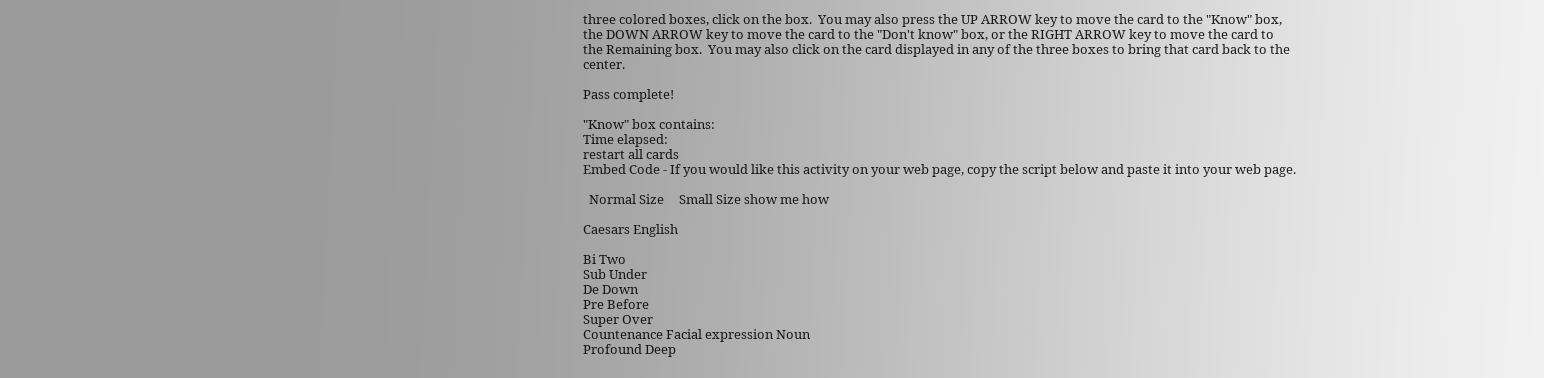three colored boxes, click on the box.  You may also press the UP ARROW key to move the card to the "Know" box, the DOWN ARROW key to move the card to the "Don't know" box, or the RIGHT ARROW key to move the card to the Remaining box.  You may also click on the card displayed in any of the three boxes to bring that card back to the center.

Pass complete!

"Know" box contains:
Time elapsed:
restart all cards
Embed Code - If you would like this activity on your web page, copy the script below and paste it into your web page.

  Normal Size     Small Size show me how

Caesars English

Bi Two
Sub Under
De Down
Pre Before
Super Over
Countenance Facial expression Noun
Profound Deep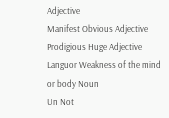Adjective
Manifest Obvious Adjective
Prodigious Huge Adjective
Languor Weakness of the mind or body Noun
Un Not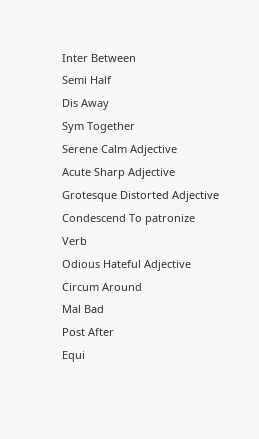Inter Between
Semi Half
Dis Away
Sym Together
Serene Calm Adjective
Acute Sharp Adjective
Grotesque Distorted Adjective
Condescend To patronize Verb
Odious Hateful Adjective
Circum Around
Mal Bad
Post After
Equi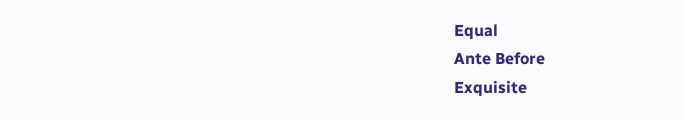Equal
Ante Before
Exquisite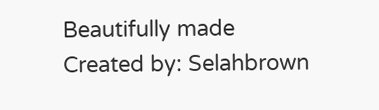Beautifully made
Created by: Selahbrown